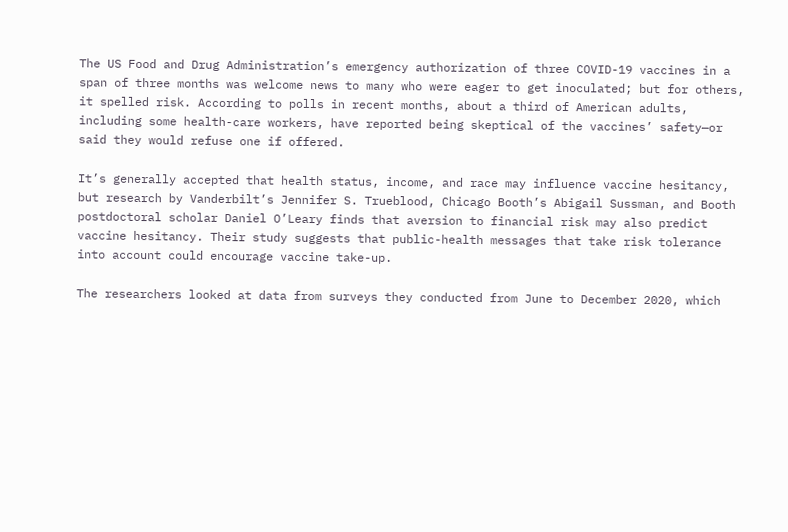The US Food and Drug Administration’s emergency authorization of three COVID-19 vaccines in a span of three months was welcome news to many who were eager to get inoculated; but for others, it spelled risk. According to polls in recent months, about a third of American adults, including some health-care workers, have reported being skeptical of the vaccines’ safety—or said they would refuse one if offered.

It’s generally accepted that health status, income, and race may influence vaccine hesitancy, but research by Vanderbilt’s Jennifer S. Trueblood, Chicago Booth’s Abigail Sussman, and Booth postdoctoral scholar Daniel O’Leary finds that aversion to financial risk may also predict vaccine hesitancy. Their study suggests that public-health messages that take risk tolerance into account could encourage vaccine take-up.

The researchers looked at data from surveys they conducted from June to December 2020, which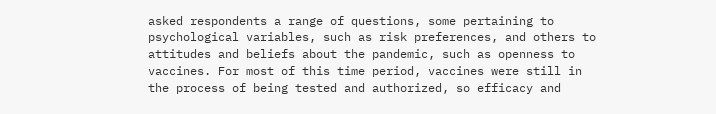asked respondents a range of questions, some pertaining to psychological variables, such as risk preferences, and others to attitudes and beliefs about the pandemic, such as openness to vaccines. For most of this time period, vaccines were still in the process of being tested and authorized, so efficacy and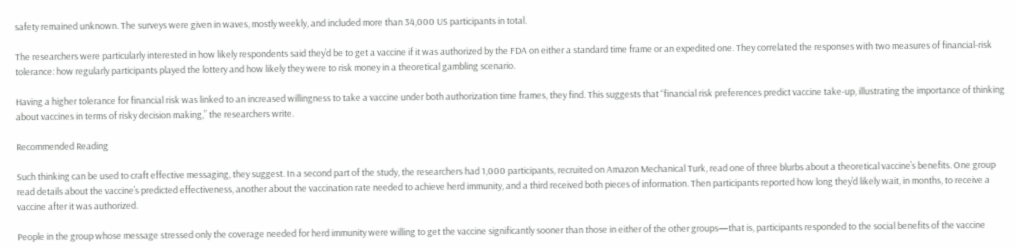safety remained unknown. The surveys were given in waves, mostly weekly, and included more than 34,000 US participants in total.

The researchers were particularly interested in how likely respondents said they’d be to get a vaccine if it was authorized by the FDA on either a standard time frame or an expedited one. They correlated the responses with two measures of financial-risk tolerance: how regularly participants played the lottery and how likely they were to risk money in a theoretical gambling scenario.

Having a higher tolerance for financial risk was linked to an increased willingness to take a vaccine under both authorization time frames, they find. This suggests that “financial risk preferences predict vaccine take-up, illustrating the importance of thinking about vaccines in terms of risky decision making,” the researchers write.

Recommended Reading

Such thinking can be used to craft effective messaging, they suggest. In a second part of the study, the researchers had 1,000 participants, recruited on Amazon Mechanical Turk, read one of three blurbs about a theoretical vaccine’s benefits. One group read details about the vaccine’s predicted effectiveness, another about the vaccination rate needed to achieve herd immunity, and a third received both pieces of information. Then participants reported how long they’d likely wait, in months, to receive a vaccine after it was authorized.

People in the group whose message stressed only the coverage needed for herd immunity were willing to get the vaccine significantly sooner than those in either of the other groups—that is, participants responded to the social benefits of the vaccine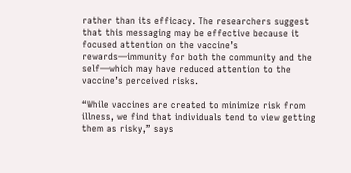rather than its efficacy. The researchers suggest that this messaging may be effective because it focused attention on the vaccine’s rewards—immunity for both the community and the self—which may have reduced attention to the vaccine’s perceived risks.

“While vaccines are created to minimize risk from illness, we find that individuals tend to view getting them as risky,” says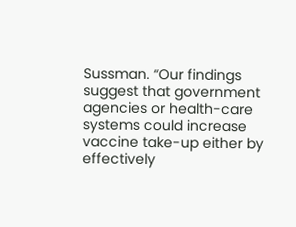Sussman. “Our findings suggest that government agencies or health-care systems could increase vaccine take-up either by effectively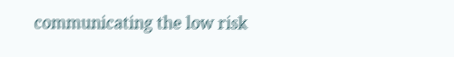communicating the low risk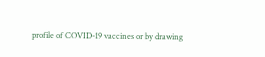profile of COVID-19 vaccines or by drawing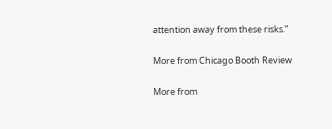attention away from these risks.”

More from Chicago Booth Review

More from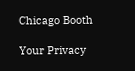Chicago Booth

Your Privacy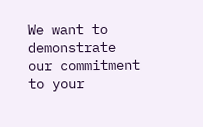We want to demonstrate our commitment to your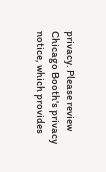privacy. Please review Chicago Booth's privacy notice, which provides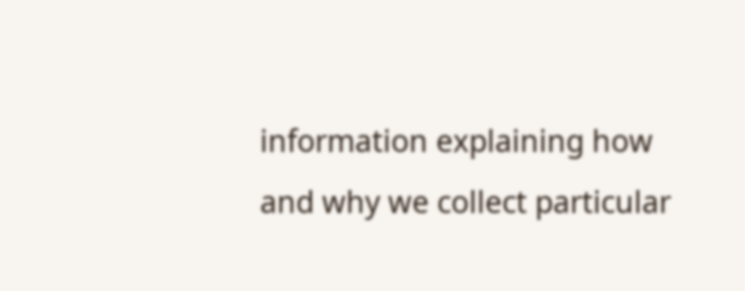information explaining how and why we collect particular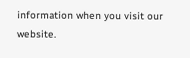information when you visit our website.